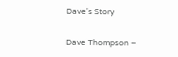Dave's Story

Dave Thompson –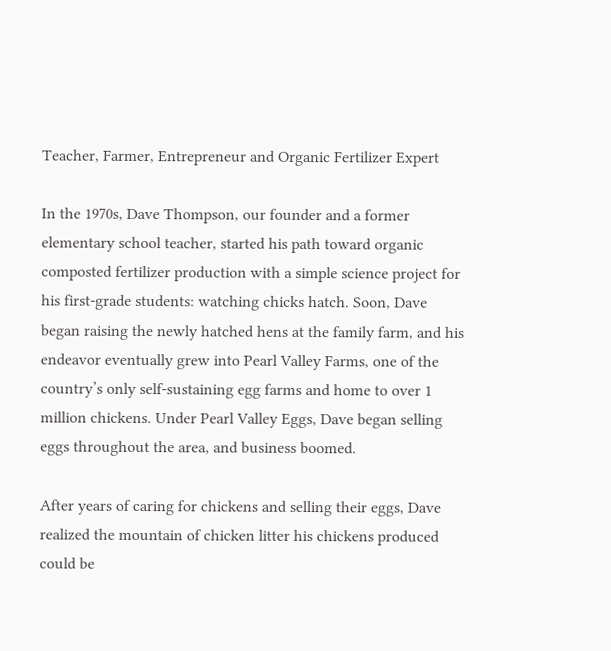Teacher, Farmer, Entrepreneur and Organic Fertilizer Expert

In the 1970s, Dave Thompson, our founder and a former elementary school teacher, started his path toward organic composted fertilizer production with a simple science project for his first-grade students: watching chicks hatch. Soon, Dave began raising the newly hatched hens at the family farm, and his endeavor eventually grew into Pearl Valley Farms, one of the country’s only self-sustaining egg farms and home to over 1 million chickens. Under Pearl Valley Eggs, Dave began selling eggs throughout the area, and business boomed.

After years of caring for chickens and selling their eggs, Dave realized the mountain of chicken litter his chickens produced could be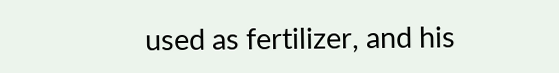used as fertilizer, and his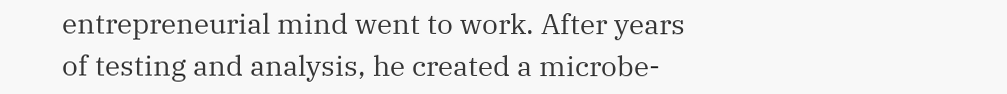entrepreneurial mind went to work. After years of testing and analysis, he created a microbe-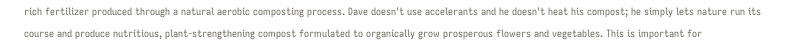rich fertilizer produced through a natural aerobic composting process. Dave doesn't use accelerants and he doesn't heat his compost; he simply lets nature run its course and produce nutritious, plant-strengthening compost formulated to organically grow prosperous flowers and vegetables. This is important for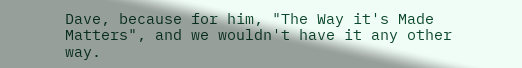Dave, because for him, "The Way it's Made Matters", and we wouldn't have it any other way.